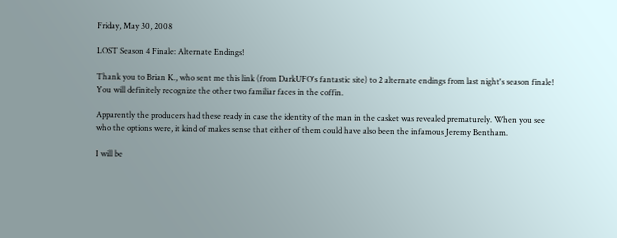Friday, May 30, 2008

LOST Season 4 Finale: Alternate Endings!

Thank you to Brian K., who sent me this link (from DarkUFO's fantastic site) to 2 alternate endings from last night's season finale! You will definitely recognize the other two familiar faces in the coffin.

Apparently the producers had these ready in case the identity of the man in the casket was revealed prematurely. When you see who the options were, it kind of makes sense that either of them could have also been the infamous Jeremy Bentham.

I will be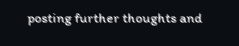posting further thoughts and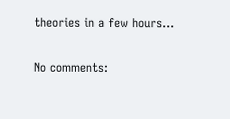theories in a few hours...

No comments: